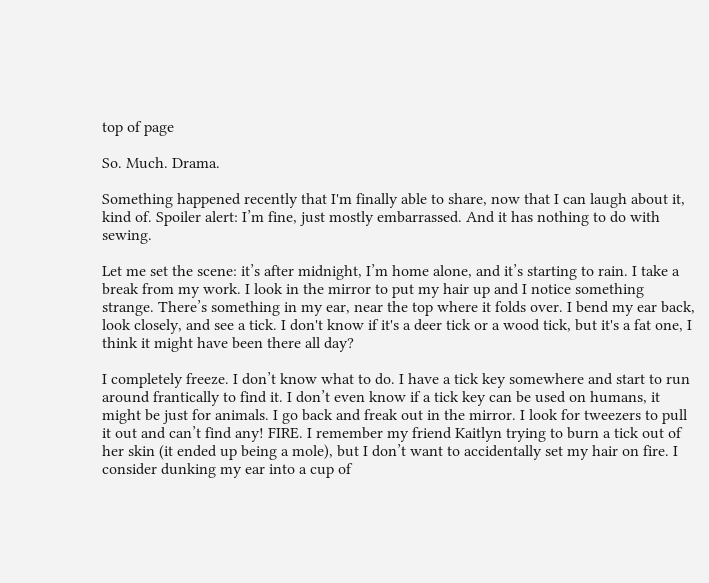top of page

So. Much. Drama.

Something happened recently that I'm finally able to share, now that I can laugh about it, kind of. Spoiler alert: I’m fine, just mostly embarrassed. And it has nothing to do with sewing.

Let me set the scene: it’s after midnight, I’m home alone, and it’s starting to rain. I take a break from my work. I look in the mirror to put my hair up and I notice something strange. There’s something in my ear, near the top where it folds over. I bend my ear back, look closely, and see a tick. I don't know if it's a deer tick or a wood tick, but it's a fat one, I think it might have been there all day?

I completely freeze. I don’t know what to do. I have a tick key somewhere and start to run around frantically to find it. I don’t even know if a tick key can be used on humans, it might be just for animals. I go back and freak out in the mirror. I look for tweezers to pull it out and can’t find any! FIRE. I remember my friend Kaitlyn trying to burn a tick out of her skin (it ended up being a mole), but I don’t want to accidentally set my hair on fire. I consider dunking my ear into a cup of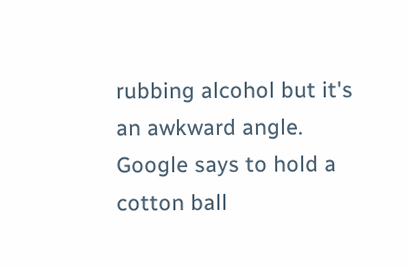rubbing alcohol but it's an awkward angle. Google says to hold a cotton ball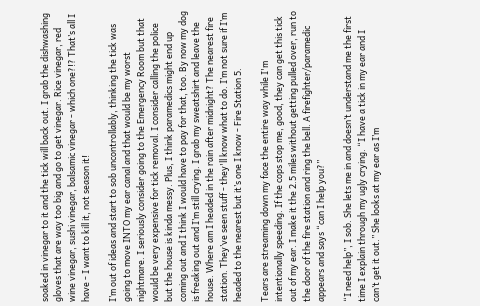soaked in vinegar to it and the tick will back out. I grab the dishwashing gloves that are way too big and go to get vinegar. Rice vinegar, red wine vinegar, sushi vinegar, balsamic vinegar - which one?!? That’s all I have - I want to kill it, not season it!

I’m out of ideas and start to sob uncontrollably, thinking the tick was going to move INTO my ear canal and that would be my worst nightmare. I seriously consider going to the Emergency Room but that would be very expensive for tick removal. I consider calling the police but the house is kinda messy. Plus, I think paramedics might end up coming out and I think I would have to pay for that, too. By now my dog is freaking out and I’m still crying. I grab my sweatshirt and leave the house. Where am I headed in the rain after midnight? The nearest fire station. They’ve seen stuff - they'll know what to do. I’m not sure if I’m headed to the nearest but it’s one I know - Fire Station 5.

Tears are streaming down my face the entire way while I'm intentionally speeding. If the cops stop me, good, they can get this tick out of my ear. I make it the 2.5 miles without getting pulled over, run to the door of the fire station and ring the bell. A firefighter/paramedic appears and says “can I help you?”

“I need help”, I sob. She lets me in and doesn’t understand me the first time I explain through my ugly crying. “I have a tick in my ear and I can’t get it out.” She looks at my ear as I’m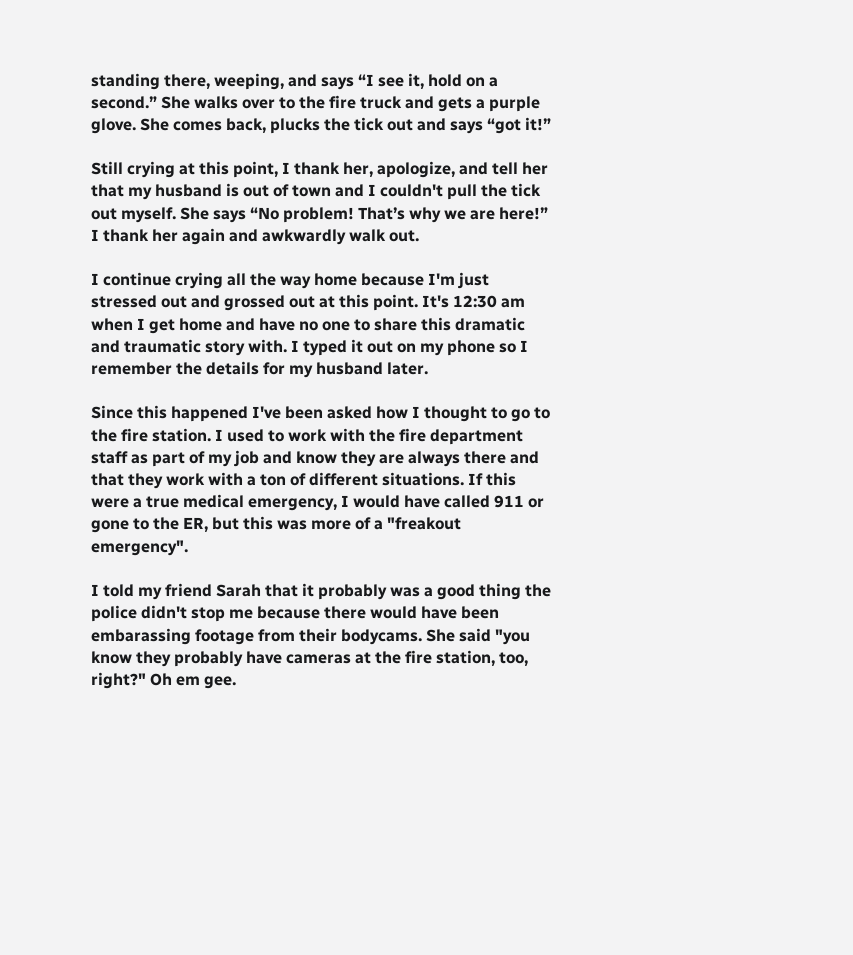standing there, weeping, and says “I see it, hold on a second.” She walks over to the fire truck and gets a purple glove. She comes back, plucks the tick out and says “got it!”

Still crying at this point, I thank her, apologize, and tell her that my husband is out of town and I couldn't pull the tick out myself. She says “No problem! That’s why we are here!” I thank her again and awkwardly walk out.

I continue crying all the way home because I'm just stressed out and grossed out at this point. It's 12:30 am when I get home and have no one to share this dramatic and traumatic story with. I typed it out on my phone so I remember the details for my husband later.

Since this happened I've been asked how I thought to go to the fire station. I used to work with the fire department staff as part of my job and know they are always there and that they work with a ton of different situations. If this were a true medical emergency, I would have called 911 or gone to the ER, but this was more of a "freakout emergency".

I told my friend Sarah that it probably was a good thing the police didn't stop me because there would have been embarassing footage from their bodycams. She said "you know they probably have cameras at the fire station, too, right?" Oh em gee.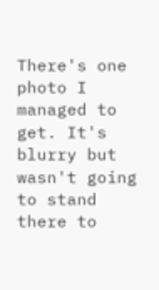There's one photo I managed to get. It's blurry but wasn't going to stand there to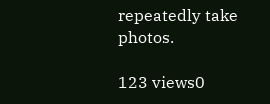repeatedly take photos.

123 views0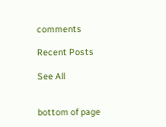comments

Recent Posts

See All


bottom of page